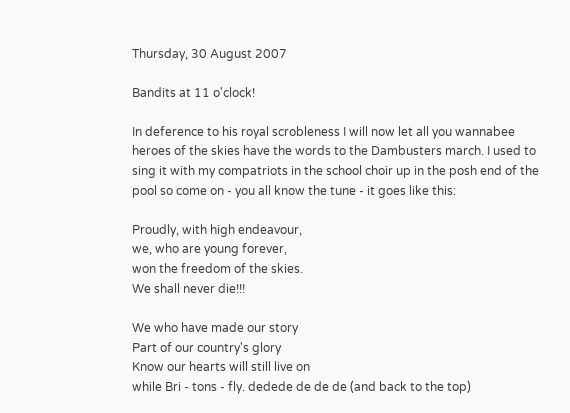Thursday, 30 August 2007

Bandits at 11 o'clock!

In deference to his royal scrobleness I will now let all you wannabee heroes of the skies have the words to the Dambusters march. I used to sing it with my compatriots in the school choir up in the posh end of the pool so come on - you all know the tune - it goes like this:

Proudly, with high endeavour,
we, who are young forever,
won the freedom of the skies.
We shall never die!!!

We who have made our story
Part of our country's glory
Know our hearts will still live on
while Bri - tons - fly. dedede de de de (and back to the top)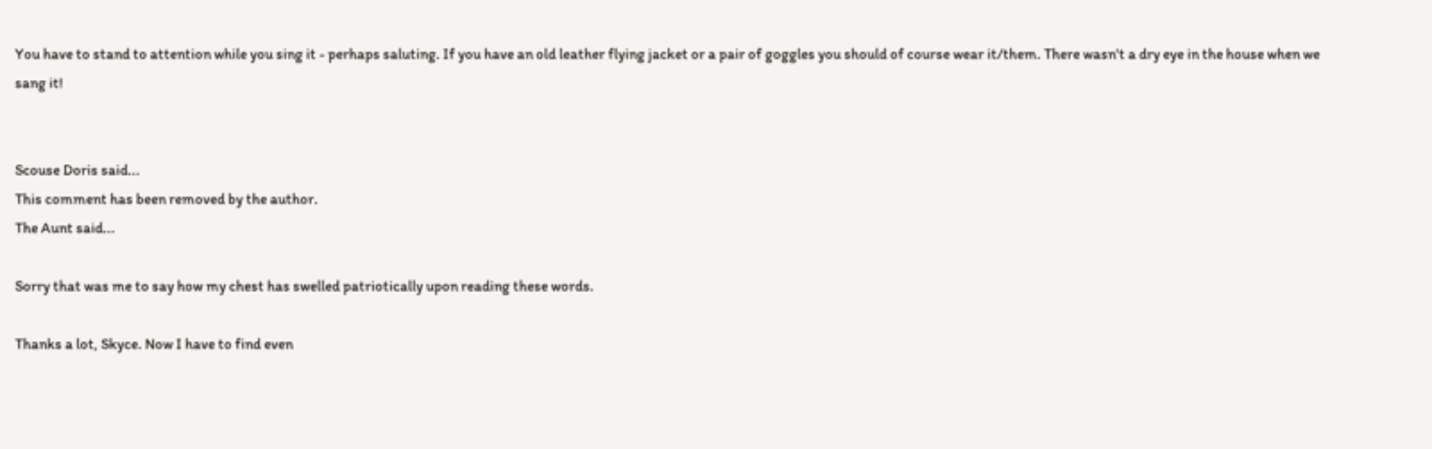You have to stand to attention while you sing it - perhaps saluting. If you have an old leather flying jacket or a pair of goggles you should of course wear it/them. There wasn't a dry eye in the house when we sang it!


Scouse Doris said...
This comment has been removed by the author.
The Aunt said...

Sorry that was me to say how my chest has swelled patriotically upon reading these words.

Thanks a lot, Skyce. Now I have to find even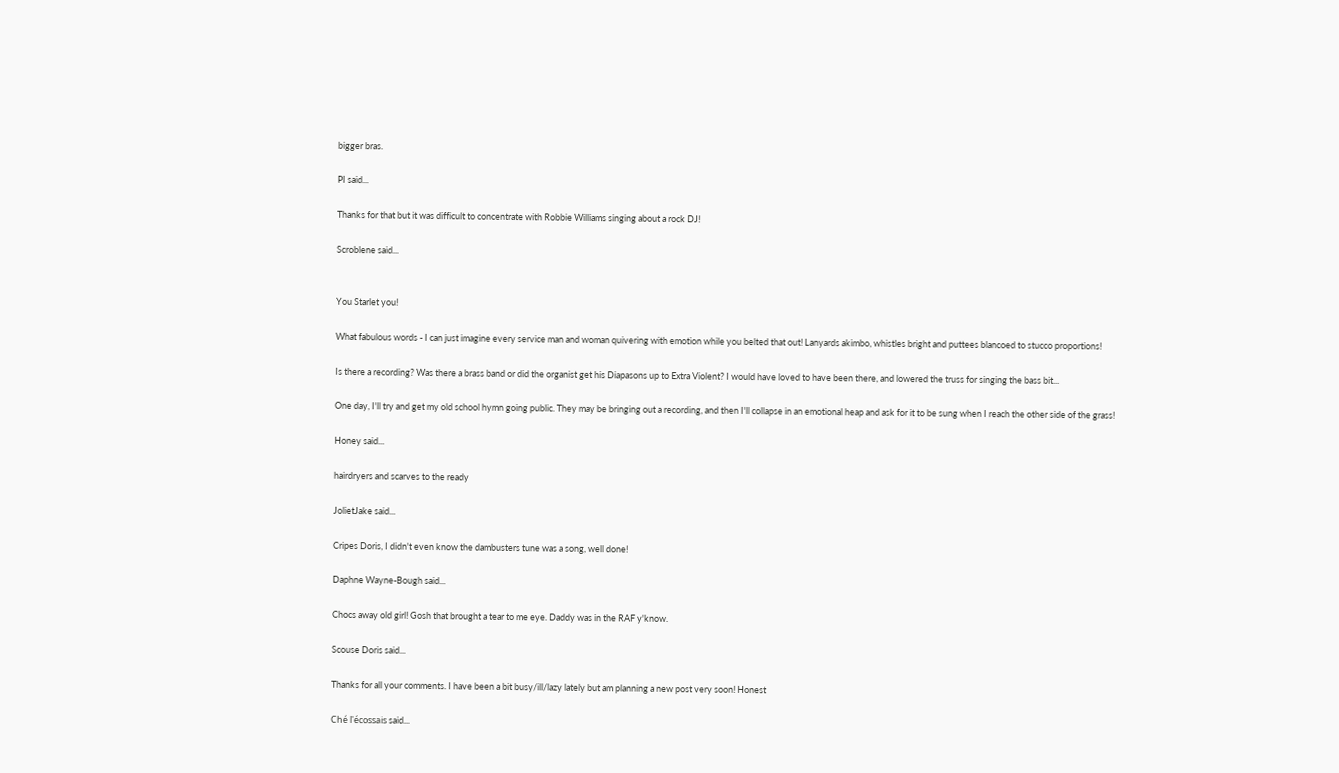bigger bras.

PI said...

Thanks for that but it was difficult to concentrate with Robbie Williams singing about a rock DJ!

Scroblene said...


You Starlet you!

What fabulous words - I can just imagine every service man and woman quivering with emotion while you belted that out! Lanyards akimbo, whistles bright and puttees blancoed to stucco proportions!

Is there a recording? Was there a brass band or did the organist get his Diapasons up to Extra Violent? I would have loved to have been there, and lowered the truss for singing the bass bit...

One day, I'll try and get my old school hymn going public. They may be bringing out a recording, and then I'll collapse in an emotional heap and ask for it to be sung when I reach the other side of the grass!

Honey said...

hairdryers and scarves to the ready

JolietJake said...

Cripes Doris, I didn't even know the dambusters tune was a song, well done!

Daphne Wayne-Bough said...

Chocs away old girl! Gosh that brought a tear to me eye. Daddy was in the RAF y'know.

Scouse Doris said...

Thanks for all your comments. I have been a bit busy/ill/lazy lately but am planning a new post very soon! Honest

Ché l'écossais said...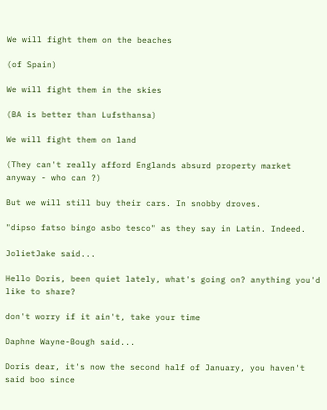We will fight them on the beaches

(of Spain)

We will fight them in the skies

(BA is better than Lufsthansa)

We will fight them on land

(They can't really afford Englands absurd property market anyway - who can ?)

But we will still buy their cars. In snobby droves.

"dipso fatso bingo asbo tesco" as they say in Latin. Indeed.

JolietJake said...

Hello Doris, been quiet lately, what's going on? anything you'd like to share?

don't worry if it ain't, take your time

Daphne Wayne-Bough said...

Doris dear, it's now the second half of January, you haven't said boo since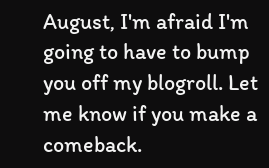August, I'm afraid I'm going to have to bump you off my blogroll. Let me know if you make a comeback.